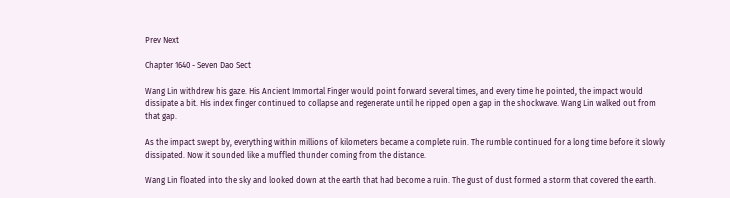Prev Next

Chapter 1640 - Seven Dao Sect

Wang Lin withdrew his gaze. His Ancient Immortal Finger would point forward several times, and every time he pointed, the impact would dissipate a bit. His index finger continued to collapse and regenerate until he ripped open a gap in the shockwave. Wang Lin walked out from that gap.

As the impact swept by, everything within millions of kilometers became a complete ruin. The rumble continued for a long time before it slowly dissipated. Now it sounded like a muffled thunder coming from the distance.

Wang Lin floated into the sky and looked down at the earth that had become a ruin. The gust of dust formed a storm that covered the earth.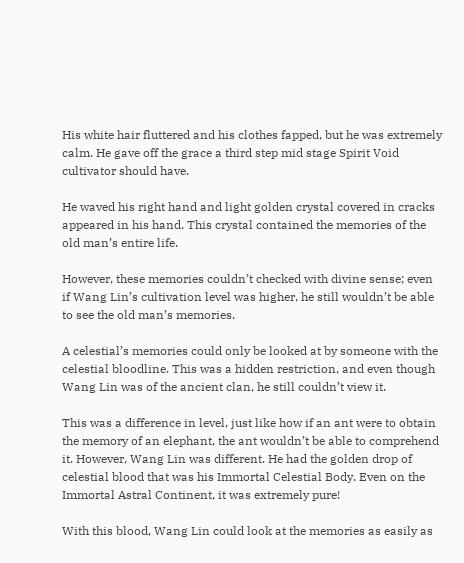His white hair fluttered and his clothes fapped, but he was extremely calm. He gave off the grace a third step mid stage Spirit Void cultivator should have.

He waved his right hand and light golden crystal covered in cracks appeared in his hand. This crystal contained the memories of the old man’s entire life.

However, these memories couldn’t checked with divine sense; even if Wang Lin’s cultivation level was higher, he still wouldn’t be able to see the old man’s memories.

A celestial’s memories could only be looked at by someone with the celestial bloodline. This was a hidden restriction, and even though Wang Lin was of the ancient clan, he still couldn’t view it.

This was a difference in level, just like how if an ant were to obtain the memory of an elephant, the ant wouldn’t be able to comprehend it. However, Wang Lin was different. He had the golden drop of celestial blood that was his Immortal Celestial Body. Even on the Immortal Astral Continent, it was extremely pure!

With this blood, Wang Lin could look at the memories as easily as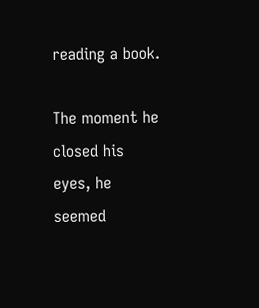reading a book.

The moment he closed his eyes, he seemed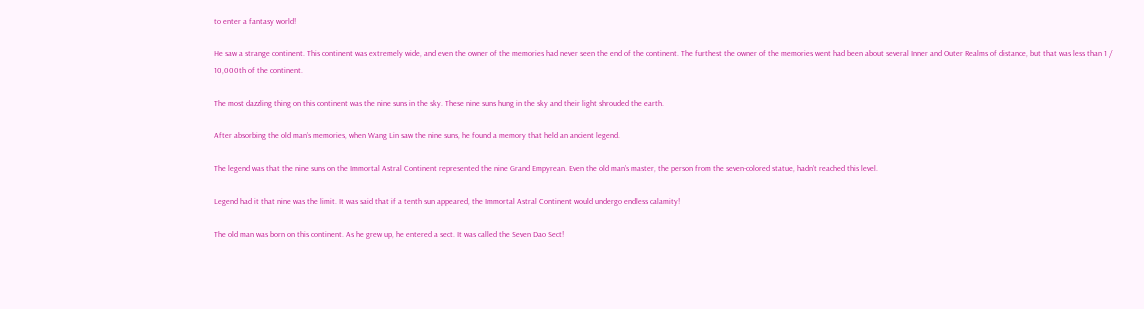to enter a fantasy world!

He saw a strange continent. This continent was extremely wide, and even the owner of the memories had never seen the end of the continent. The furthest the owner of the memories went had been about several Inner and Outer Realms of distance, but that was less than 1 / 10,000th of the continent.

The most dazzling thing on this continent was the nine suns in the sky. These nine suns hung in the sky and their light shrouded the earth.

After absorbing the old man’s memories, when Wang Lin saw the nine suns, he found a memory that held an ancient legend.

The legend was that the nine suns on the Immortal Astral Continent represented the nine Grand Empyrean. Even the old man’s master, the person from the seven-colored statue, hadn’t reached this level.

Legend had it that nine was the limit. It was said that if a tenth sun appeared, the Immortal Astral Continent would undergo endless calamity!

The old man was born on this continent. As he grew up, he entered a sect. It was called the Seven Dao Sect!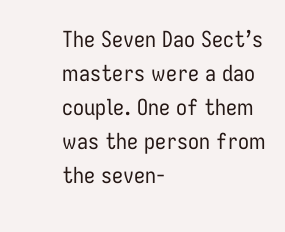The Seven Dao Sect’s masters were a dao couple. One of them was the person from the seven-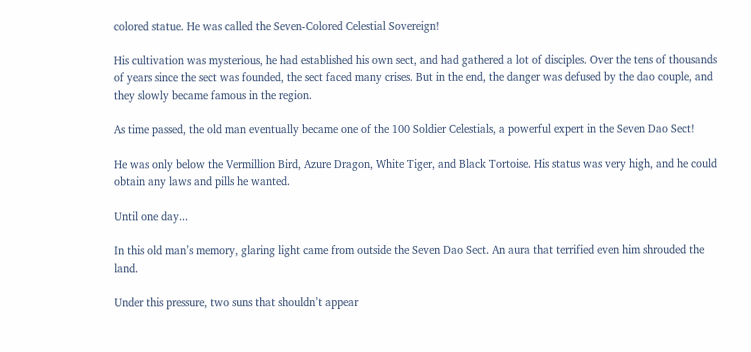colored statue. He was called the Seven-Colored Celestial Sovereign!

His cultivation was mysterious, he had established his own sect, and had gathered a lot of disciples. Over the tens of thousands of years since the sect was founded, the sect faced many crises. But in the end, the danger was defused by the dao couple, and they slowly became famous in the region.

As time passed, the old man eventually became one of the 100 Soldier Celestials, a powerful expert in the Seven Dao Sect!

He was only below the Vermillion Bird, Azure Dragon, White Tiger, and Black Tortoise. His status was very high, and he could obtain any laws and pills he wanted.

Until one day...

In this old man’s memory, glaring light came from outside the Seven Dao Sect. An aura that terrified even him shrouded the land.

Under this pressure, two suns that shouldn’t appear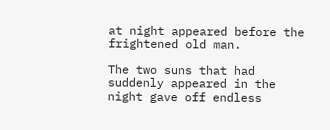at night appeared before the frightened old man.

The two suns that had suddenly appeared in the night gave off endless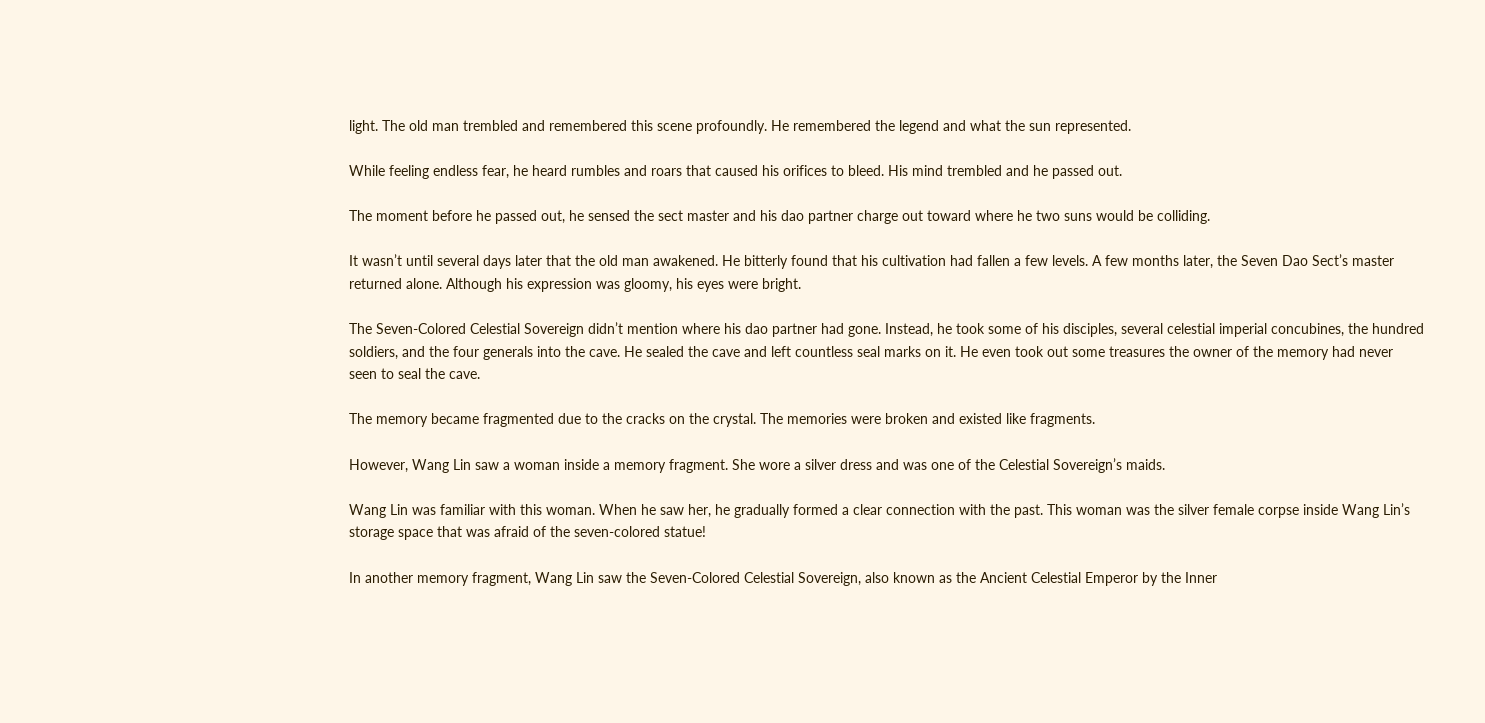light. The old man trembled and remembered this scene profoundly. He remembered the legend and what the sun represented.

While feeling endless fear, he heard rumbles and roars that caused his orifices to bleed. His mind trembled and he passed out.

The moment before he passed out, he sensed the sect master and his dao partner charge out toward where he two suns would be colliding.

It wasn’t until several days later that the old man awakened. He bitterly found that his cultivation had fallen a few levels. A few months later, the Seven Dao Sect’s master returned alone. Although his expression was gloomy, his eyes were bright.

The Seven-Colored Celestial Sovereign didn’t mention where his dao partner had gone. Instead, he took some of his disciples, several celestial imperial concubines, the hundred soldiers, and the four generals into the cave. He sealed the cave and left countless seal marks on it. He even took out some treasures the owner of the memory had never seen to seal the cave.

The memory became fragmented due to the cracks on the crystal. The memories were broken and existed like fragments.

However, Wang Lin saw a woman inside a memory fragment. She wore a silver dress and was one of the Celestial Sovereign’s maids.

Wang Lin was familiar with this woman. When he saw her, he gradually formed a clear connection with the past. This woman was the silver female corpse inside Wang Lin’s storage space that was afraid of the seven-colored statue!

In another memory fragment, Wang Lin saw the Seven-Colored Celestial Sovereign, also known as the Ancient Celestial Emperor by the Inner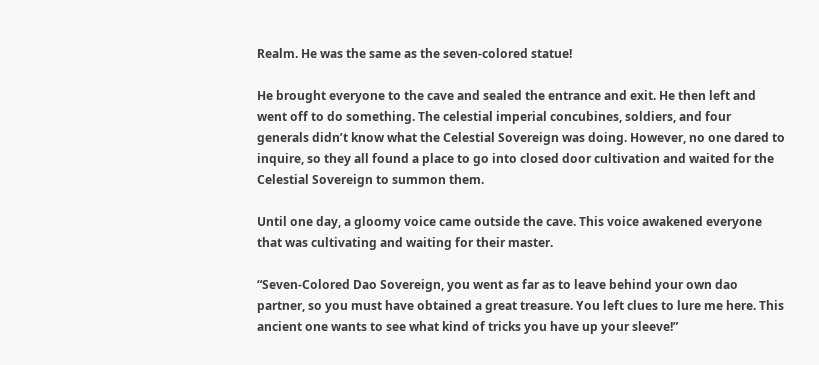Realm. He was the same as the seven-colored statue!

He brought everyone to the cave and sealed the entrance and exit. He then left and went off to do something. The celestial imperial concubines, soldiers, and four generals didn’t know what the Celestial Sovereign was doing. However, no one dared to inquire, so they all found a place to go into closed door cultivation and waited for the Celestial Sovereign to summon them.

Until one day, a gloomy voice came outside the cave. This voice awakened everyone that was cultivating and waiting for their master.

“Seven-Colored Dao Sovereign, you went as far as to leave behind your own dao partner, so you must have obtained a great treasure. You left clues to lure me here. This ancient one wants to see what kind of tricks you have up your sleeve!”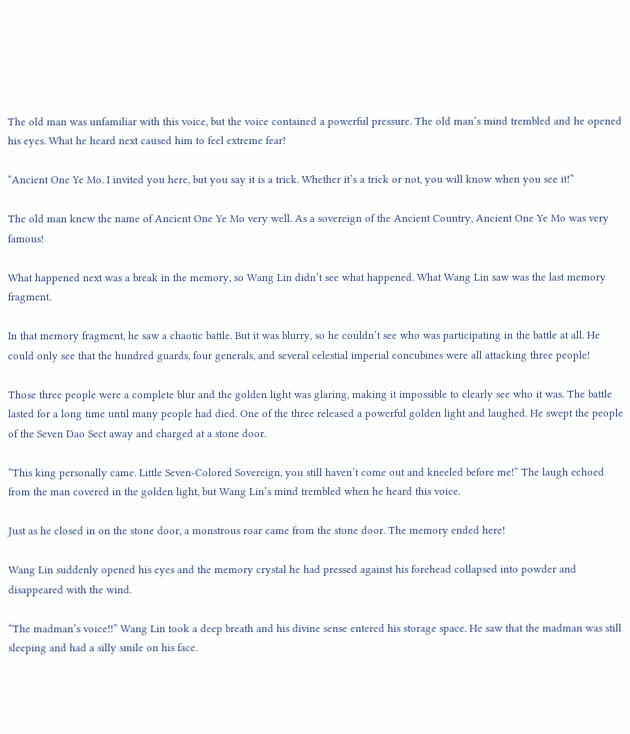The old man was unfamiliar with this voice, but the voice contained a powerful pressure. The old man’s mind trembled and he opened his eyes. What he heard next caused him to feel extreme fear!

“Ancient One Ye Mo. I invited you here, but you say it is a trick. Whether it’s a trick or not, you will know when you see it!”

The old man knew the name of Ancient One Ye Mo very well. As a sovereign of the Ancient Country, Ancient One Ye Mo was very famous!

What happened next was a break in the memory, so Wang Lin didn’t see what happened. What Wang Lin saw was the last memory fragment.

In that memory fragment, he saw a chaotic battle. But it was blurry, so he couldn’t see who was participating in the battle at all. He could only see that the hundred guards, four generals, and several celestial imperial concubines were all attacking three people!

Those three people were a complete blur and the golden light was glaring, making it impossible to clearly see who it was. The battle lasted for a long time until many people had died. One of the three released a powerful golden light and laughed. He swept the people of the Seven Dao Sect away and charged at a stone door.

“This king personally came. Little Seven-Colored Sovereign, you still haven’t come out and kneeled before me!” The laugh echoed from the man covered in the golden light, but Wang Lin’s mind trembled when he heard this voice.

Just as he closed in on the stone door, a monstrous roar came from the stone door. The memory ended here!

Wang Lin suddenly opened his eyes and the memory crystal he had pressed against his forehead collapsed into powder and disappeared with the wind.

“The madman’s voice!!” Wang Lin took a deep breath and his divine sense entered his storage space. He saw that the madman was still sleeping and had a silly smile on his face.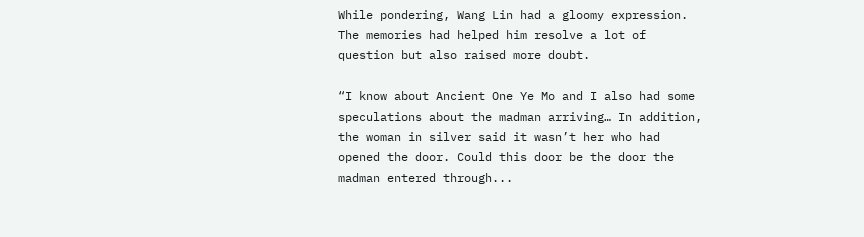While pondering, Wang Lin had a gloomy expression. The memories had helped him resolve a lot of question but also raised more doubt.

“I know about Ancient One Ye Mo and I also had some speculations about the madman arriving… In addition, the woman in silver said it wasn’t her who had opened the door. Could this door be the door the madman entered through...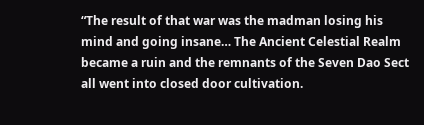“The result of that war was the madman losing his mind and going insane… The Ancient Celestial Realm became a ruin and the remnants of the Seven Dao Sect all went into closed door cultivation.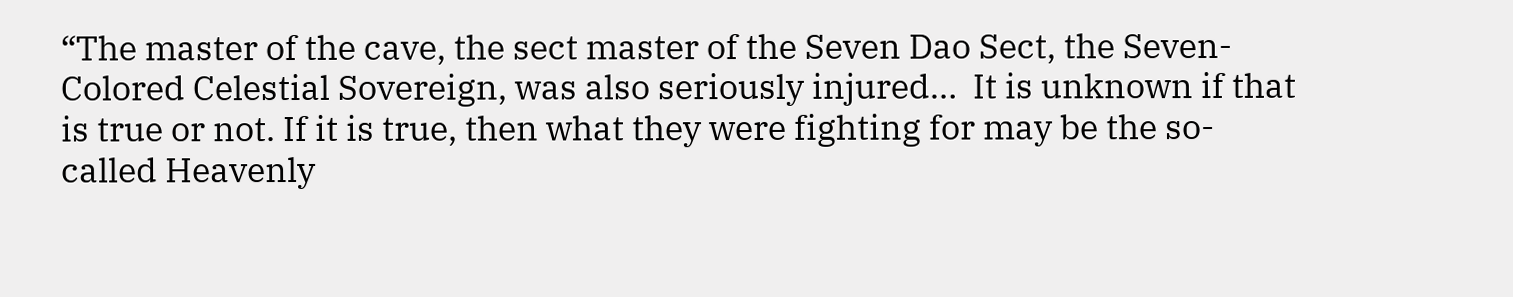“The master of the cave, the sect master of the Seven Dao Sect, the Seven-Colored Celestial Sovereign, was also seriously injured…  It is unknown if that is true or not. If it is true, then what they were fighting for may be the so-called Heavenly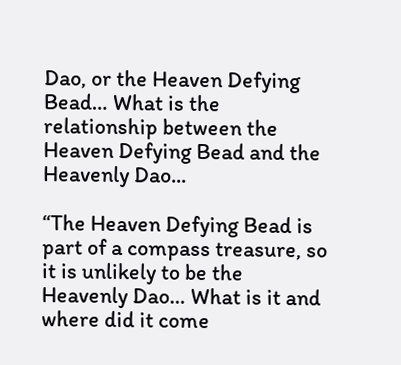Dao, or the Heaven Defying Bead… What is the relationship between the Heaven Defying Bead and the Heavenly Dao...

“The Heaven Defying Bead is part of a compass treasure, so it is unlikely to be the Heavenly Dao… What is it and where did it come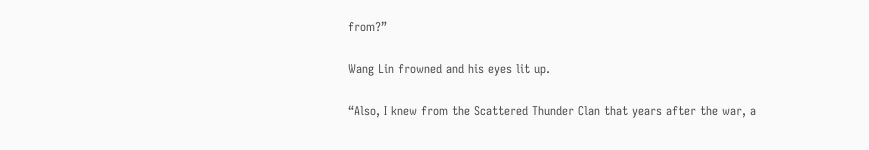from?”

Wang Lin frowned and his eyes lit up.

“Also, I knew from the Scattered Thunder Clan that years after the war, a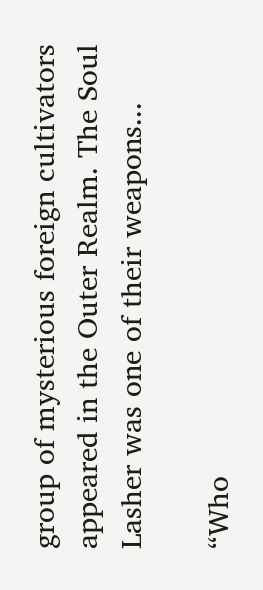group of mysterious foreign cultivators appeared in the Outer Realm. The Soul Lasher was one of their weapons...

“Who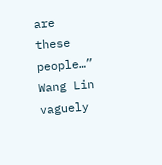are these people…” Wang Lin vaguely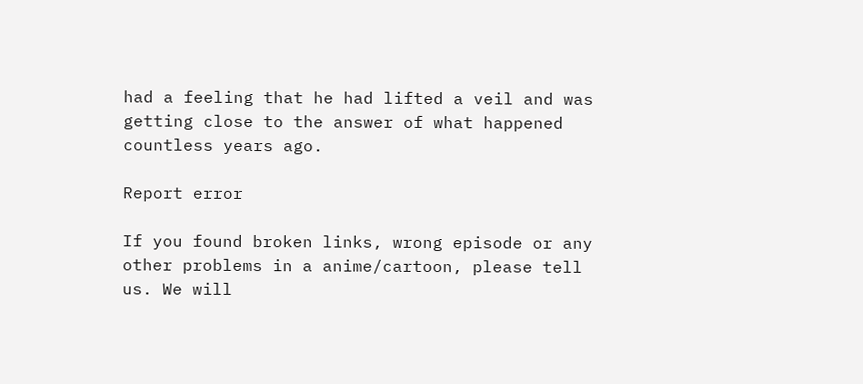had a feeling that he had lifted a veil and was getting close to the answer of what happened countless years ago.

Report error

If you found broken links, wrong episode or any other problems in a anime/cartoon, please tell us. We will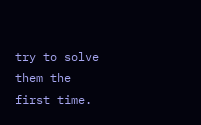try to solve them the first time.